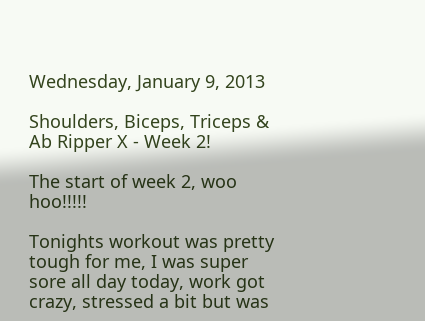Wednesday, January 9, 2013

Shoulders, Biceps, Triceps & Ab Ripper X - Week 2!

The start of week 2, woo hoo!!!!!

Tonights workout was pretty tough for me, I was super sore all day today, work got crazy, stressed a bit but was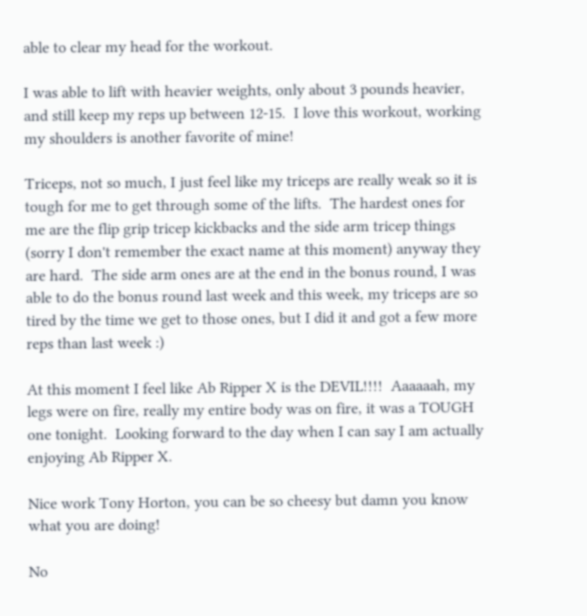able to clear my head for the workout.

I was able to lift with heavier weights, only about 3 pounds heavier, and still keep my reps up between 12-15.  I love this workout, working my shoulders is another favorite of mine!

Triceps, not so much, I just feel like my triceps are really weak so it is tough for me to get through some of the lifts.  The hardest ones for me are the flip grip tricep kickbacks and the side arm tricep things (sorry I don't remember the exact name at this moment) anyway they are hard.  The side arm ones are at the end in the bonus round, I was able to do the bonus round last week and this week, my triceps are so tired by the time we get to those ones, but I did it and got a few more reps than last week :)

At this moment I feel like Ab Ripper X is the DEVIL!!!!  Aaaaaah, my legs were on fire, really my entire body was on fire, it was a TOUGH one tonight.  Looking forward to the day when I can say I am actually enjoying Ab Ripper X.

Nice work Tony Horton, you can be so cheesy but damn you know what you are doing!

No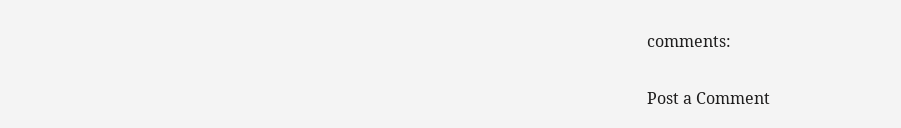comments:

Post a Comment